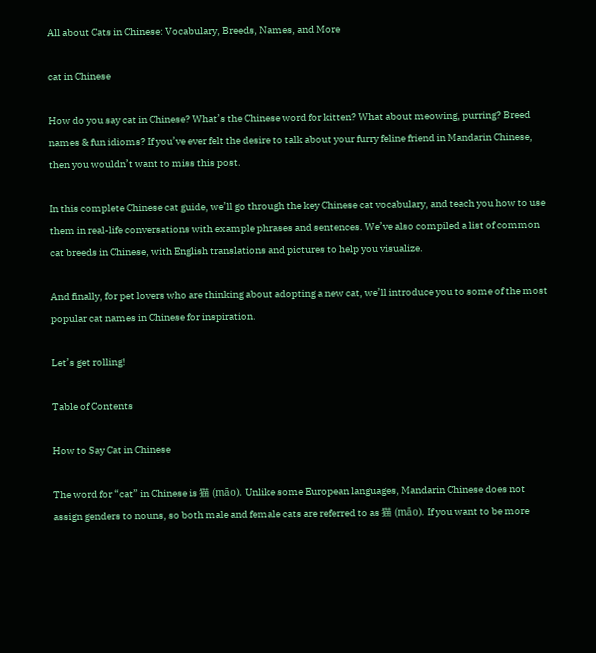All about Cats in Chinese: Vocabulary, Breeds, Names, and More

cat in Chinese

How do you say cat in Chinese? What’s the Chinese word for kitten? What about meowing, purring? Breed names & fun idioms? If you’ve ever felt the desire to talk about your furry feline friend in Mandarin Chinese, then you wouldn’t want to miss this post.

In this complete Chinese cat guide, we’ll go through the key Chinese cat vocabulary, and teach you how to use them in real-life conversations with example phrases and sentences. We’ve also compiled a list of common cat breeds in Chinese, with English translations and pictures to help you visualize.

And finally, for pet lovers who are thinking about adopting a new cat, we’ll introduce you to some of the most popular cat names in Chinese for inspiration.

Let’s get rolling!

Table of Contents

How to Say Cat in Chinese

The word for “cat” in Chinese is 猫 (māo). Unlike some European languages, Mandarin Chinese does not assign genders to nouns, so both male and female cats are referred to as 猫 (māo). If you want to be more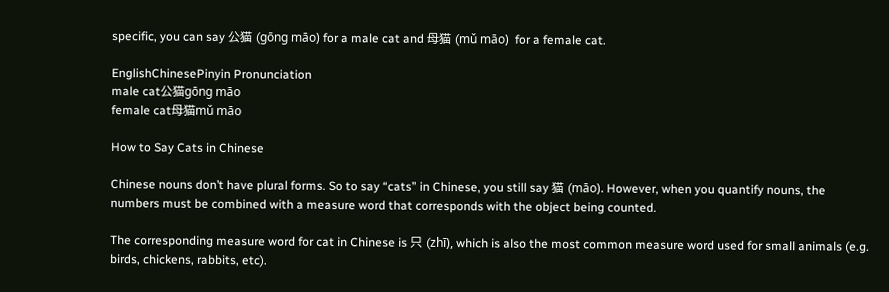specific, you can say 公猫 (gōng māo) for a male cat and 母猫 (mǔ māo)  for a female cat.

EnglishChinesePinyin Pronunciation
male cat公猫gōng māo
female cat母猫mǔ māo

How to Say Cats in Chinese

Chinese nouns don’t have plural forms. So to say “cats” in Chinese, you still say 猫 (māo). However, when you quantify nouns, the numbers must be combined with a measure word that corresponds with the object being counted.

The corresponding measure word for cat in Chinese is 只 (zhī), which is also the most common measure word used for small animals (e.g. birds, chickens, rabbits, etc).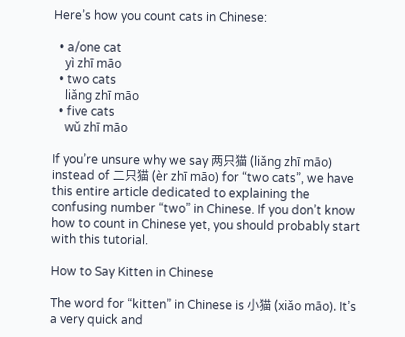Here’s how you count cats in Chinese:

  • a/one cat
    yì zhī māo
  • two cats
    liǎng zhī māo
  • five cats
    wǔ zhī māo

If you’re unsure why we say 两只猫 (liǎng zhī māo) instead of 二只猫 (èr zhī māo) for “two cats”, we have this entire article dedicated to explaining the confusing number “two” in Chinese. If you don’t know how to count in Chinese yet, you should probably start with this tutorial.

How to Say Kitten in Chinese

The word for “kitten” in Chinese is 小猫 (xiǎo māo). It’s a very quick and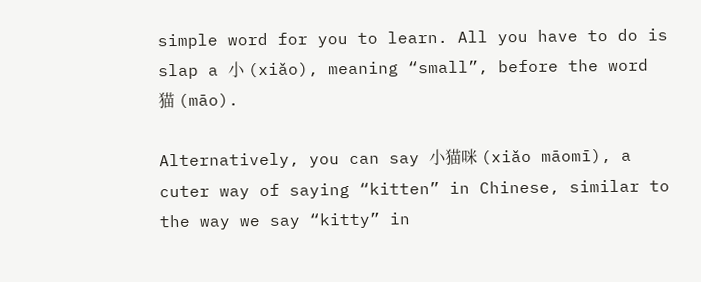simple word for you to learn. All you have to do is slap a 小 (xiǎo), meaning “small”, before the word 猫 (māo).

Alternatively, you can say 小猫咪 (xiǎo māomī), a cuter way of saying “kitten” in Chinese, similar to the way we say “kitty” in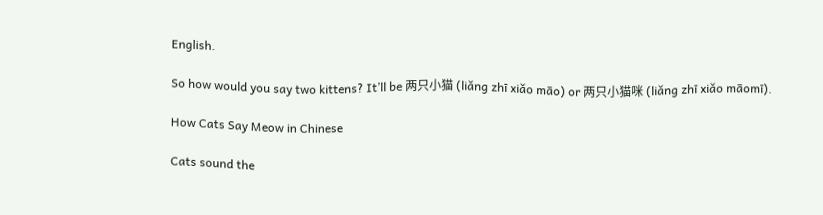English.

So how would you say two kittens? It’ll be 两只小猫 (liǎng zhī xiǎo māo) or 两只小猫咪 (liǎng zhī xiǎo māomī).

How Cats Say Meow in Chinese

Cats sound the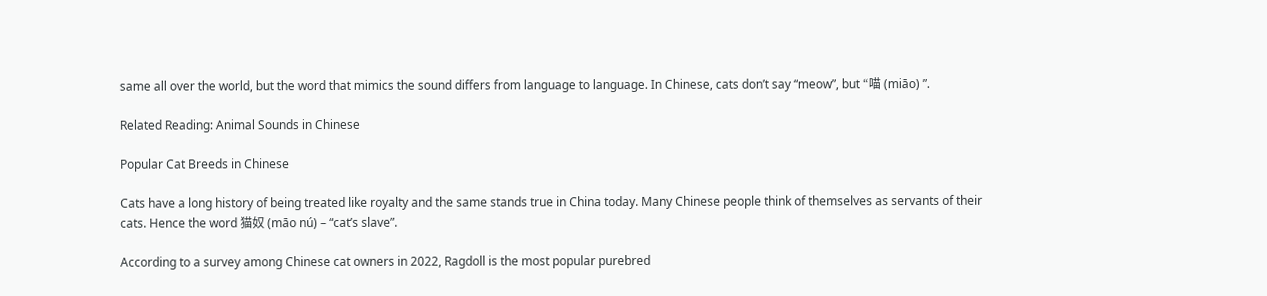same all over the world, but the word that mimics the sound differs from language to language. In Chinese, cats don’t say “meow”, but “喵 (miāo) ”.

Related Reading: Animal Sounds in Chinese

Popular Cat Breeds in Chinese

Cats have a long history of being treated like royalty and the same stands true in China today. Many Chinese people think of themselves as servants of their cats. Hence the word 猫奴 (māo nú) – “cat’s slave”.

According to a survey among Chinese cat owners in 2022, Ragdoll is the most popular purebred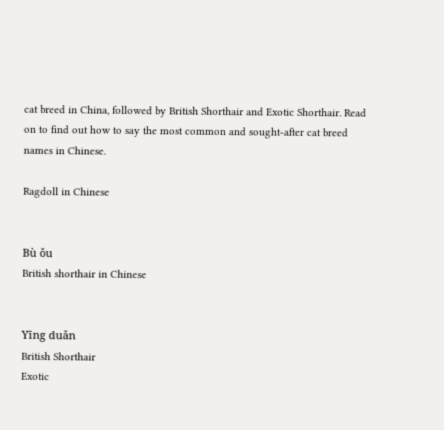cat breed in China, followed by British Shorthair and Exotic Shorthair. Read on to find out how to say the most common and sought-after cat breed names in Chinese.

Ragdoll in Chinese


Bù ǒu
British shorthair in Chinese


Yīng duǎn
British Shorthair
Exotic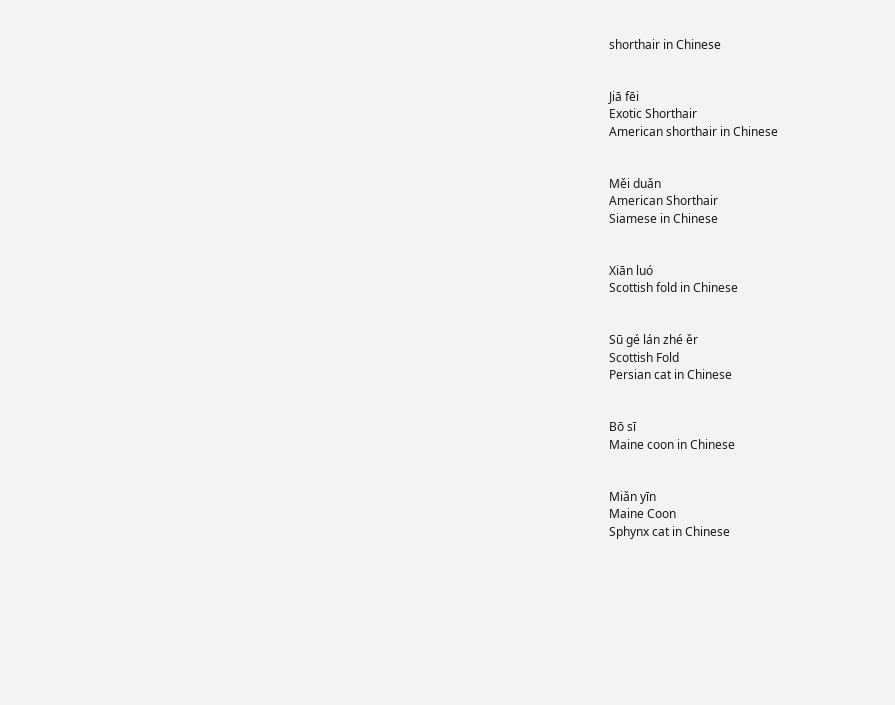shorthair in Chinese


Jiā fēi
Exotic Shorthair
American shorthair in Chinese


Měi duǎn
American Shorthair
Siamese in Chinese


Xiān luó
Scottish fold in Chinese


Sū gé lán zhé ěr
Scottish Fold
Persian cat in Chinese


Bō sī
Maine coon in Chinese


Miǎn yīn
Maine Coon
Sphynx cat in Chinese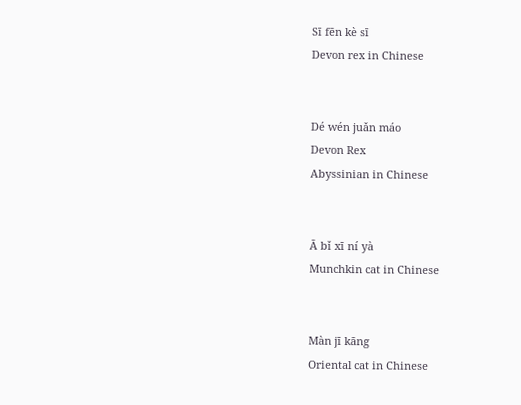Sī fēn kè sī
Devon rex in Chinese


Dé wén juǎn máo
Devon Rex
Abyssinian in Chinese


Ā bǐ xī ní yà
Munchkin cat in Chinese


Màn jī kāng
Oriental cat in Chinese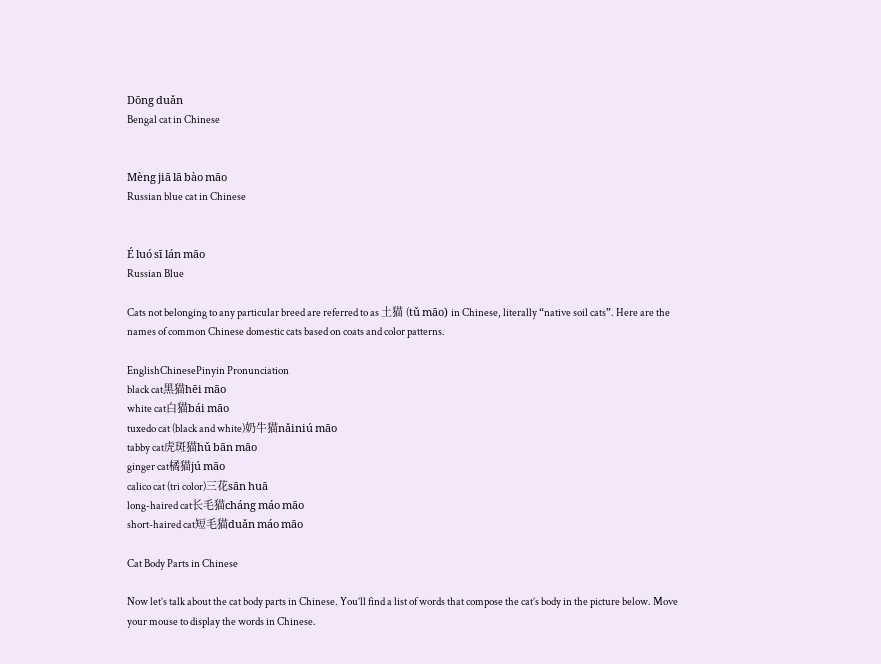Dōng duǎn
Bengal cat in Chinese


Mèng jiā lā bào māo
Russian blue cat in Chinese


É luó sī lán māo
Russian Blue

Cats not belonging to any particular breed are referred to as 土猫 (tǔ māo) in Chinese, literally “native soil cats”. Here are the names of common Chinese domestic cats based on coats and color patterns.

EnglishChinesePinyin Pronunciation
black cat黑猫hēi māo
white cat白猫bái māo
tuxedo cat (black and white)奶牛猫nǎiniú māo
tabby cat虎斑猫hǔ bān māo
ginger cat橘猫jú māo
calico cat (tri color)三花sān huā
long-haired cat长毛猫cháng máo māo
short-haired cat短毛猫duǎn máo māo

Cat Body Parts in Chinese

Now let’s talk about the cat body parts in Chinese. You’ll find a list of words that compose the cat’s body in the picture below. Move your mouse to display the words in Chinese.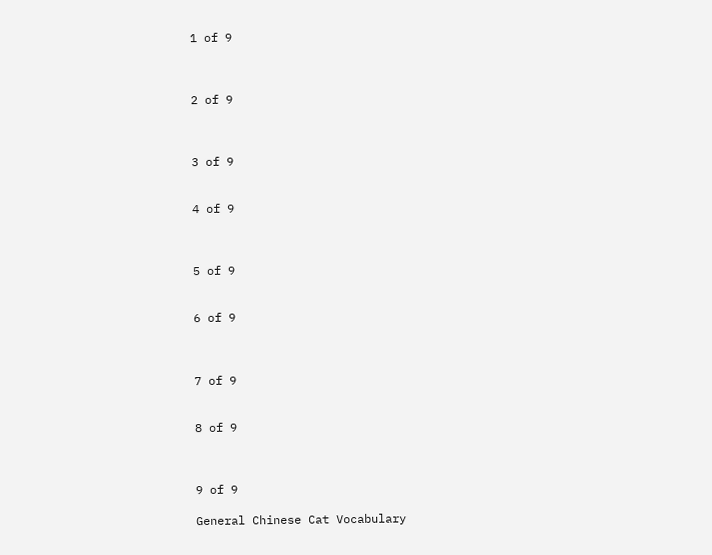1 of 9



2 of 9



3 of 9


4 of 9



5 of 9


6 of 9



7 of 9


8 of 9



9 of 9

General Chinese Cat Vocabulary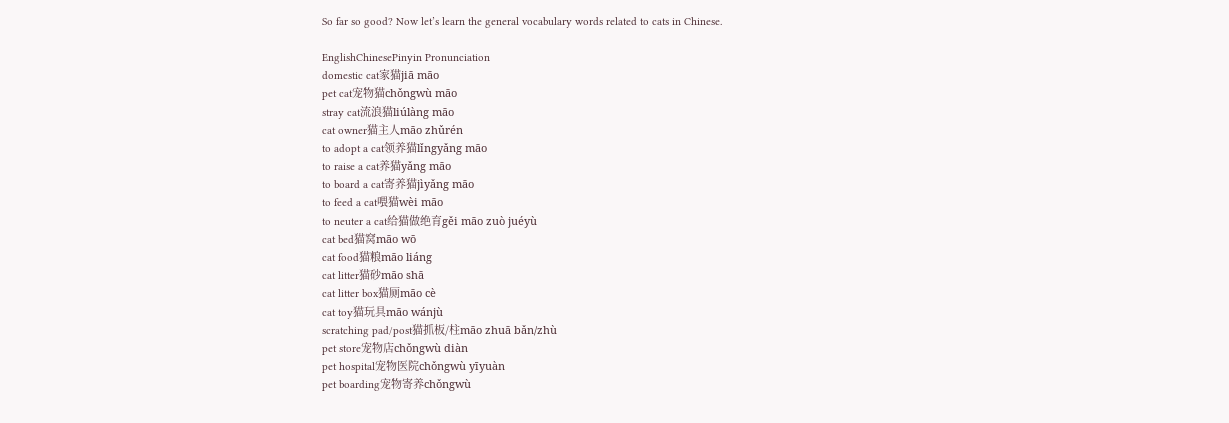So far so good? Now let’s learn the general vocabulary words related to cats in Chinese.

EnglishChinesePinyin Pronunciation
domestic cat家猫jiā māo
pet cat宠物猫chǒngwù māo
stray cat流浪猫liúlàng māo
cat owner猫主人māo zhǔrén
to adopt a cat领养猫lǐngyǎng māo
to raise a cat养猫yǎng māo
to board a cat寄养猫jìyǎng māo
to feed a cat喂猫wèi māo
to neuter a cat给猫做绝育gěi māo zuò juéyù
cat bed猫窝māo wō
cat food猫粮māo liáng
cat litter猫砂māo shā
cat litter box猫厕māo cè
cat toy猫玩具māo wánjù
scratching pad/post猫抓板/柱māo zhuā bǎn/zhù
pet store宠物店chǒngwù diàn
pet hospital宠物医院chǒngwù yīyuàn
pet boarding宠物寄养chǒngwù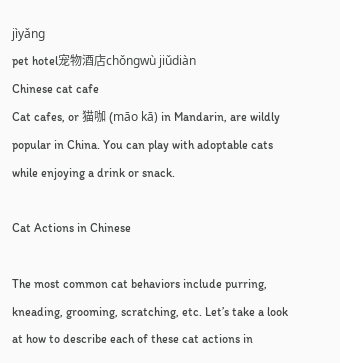jìyǎng
pet hotel宠物酒店chǒngwù jiǔdiàn
Chinese cat cafe
Cat cafes, or 猫咖 (māo kā) in Mandarin, are wildly popular in China. You can play with adoptable cats while enjoying a drink or snack.

Cat Actions in Chinese

The most common cat behaviors include purring, kneading, grooming, scratching, etc. Let’s take a look at how to describe each of these cat actions in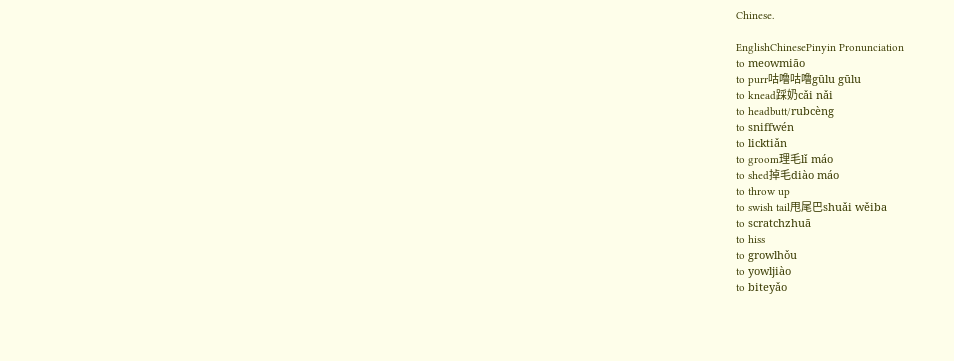Chinese.

EnglishChinesePinyin Pronunciation
to meowmiāo
to purr咕噜咕噜gūlu gūlu
to knead踩奶cǎi nǎi
to headbutt/rubcèng
to sniffwén
to licktiǎn
to groom理毛lǐ máo
to shed掉毛diào máo
to throw up
to swish tail甩尾巴shuǎi wěiba
to scratchzhuā
to hiss
to growlhǒu
to yowljiào
to biteyǎo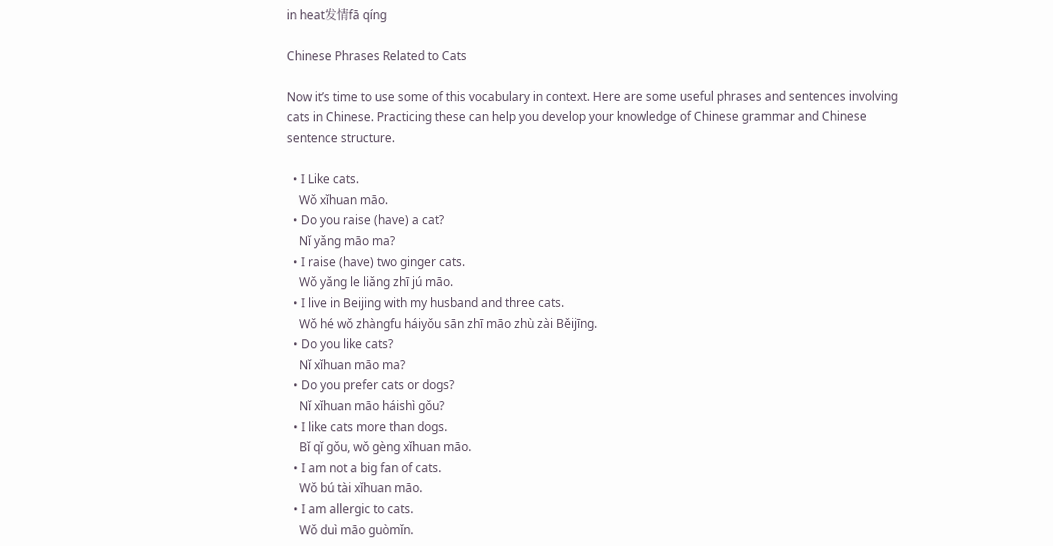in heat发情fā qíng

Chinese Phrases Related to Cats

Now it’s time to use some of this vocabulary in context. Here are some useful phrases and sentences involving cats in Chinese. Practicing these can help you develop your knowledge of Chinese grammar and Chinese sentence structure.

  • I Like cats.
    Wǒ xǐhuan māo.
  • Do you raise (have) a cat?
    Nǐ yǎng māo ma?
  • I raise (have) two ginger cats.
    Wǒ yǎng le liǎng zhī jú māo.
  • I live in Beijing with my husband and three cats.
    Wǒ hé wǒ zhàngfu háiyǒu sān zhī māo zhù zài Běijīng.
  • Do you like cats?
    Nǐ xǐhuan māo ma?
  • Do you prefer cats or dogs?
    Nǐ xǐhuan māo háishì gǒu?
  • I like cats more than dogs.
    Bǐ qǐ gǒu, wǒ gèng xǐhuan māo.
  • I am not a big fan of cats.
    Wǒ bú tài xǐhuan māo.
  • I am allergic to cats.
    Wǒ duì māo guòmǐn.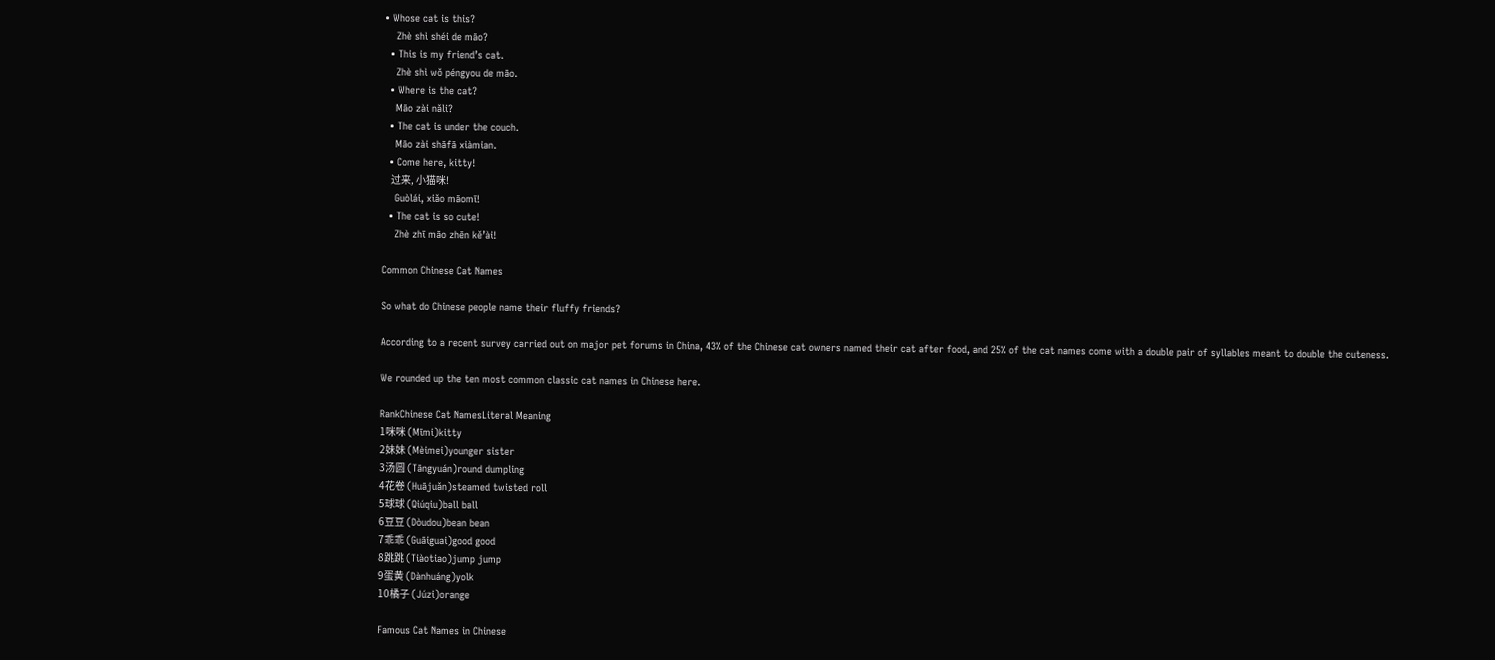• Whose cat is this?
    Zhè shì shéi de māo?
  • This is my friend’s cat.
    Zhè shì wǒ péngyou de māo.
  • Where is the cat?
    Māo zài nǎli?
  • The cat is under the couch.
    Māo zài shāfā xiàmian.
  • Come here, kitty!
    过来, 小猫咪!
    Guòlái, xiǎo māomī!
  • The cat is so cute!
    Zhè zhī māo zhēn kě’ài!

Common Chinese Cat Names

So what do Chinese people name their fluffy friends?

According to a recent survey carried out on major pet forums in China, 43% of the Chinese cat owners named their cat after food, and 25% of the cat names come with a double pair of syllables meant to double the cuteness.

We rounded up the ten most common classic cat names in Chinese here.

RankChinese Cat NamesLiteral Meaning
1咪咪 (Mīmi)kitty
2妹妹 (Mèimei)younger sister
3汤圆 (Tāngyuán)round dumpling
4花卷 (Huājuǎn)steamed twisted roll
5球球 (Qiúqiu)ball ball
6豆豆 (Dòudou)bean bean
7乖乖 (Guāiguai)good good
8跳跳 (Tiàotiao)jump jump
9蛋黄 (Dànhuáng)yolk
10橘子 (Júzi)orange

Famous Cat Names in Chinese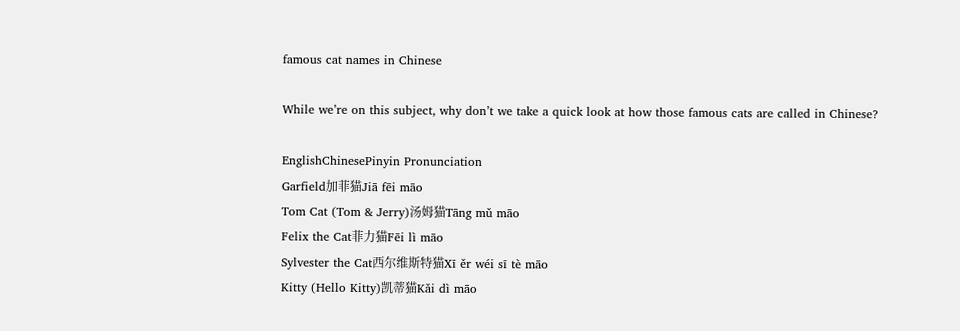famous cat names in Chinese

While we’re on this subject, why don’t we take a quick look at how those famous cats are called in Chinese?

EnglishChinesePinyin Pronunciation
Garfield加菲猫Jiā fēi māo
Tom Cat (Tom & Jerry)汤姆猫Tāng mǔ māo
Felix the Cat菲力猫Fēi lì māo
Sylvester the Cat西尔维斯特猫Xī ěr wéi sī tè māo
Kitty (Hello Kitty)凯蒂猫Kǎi dì māo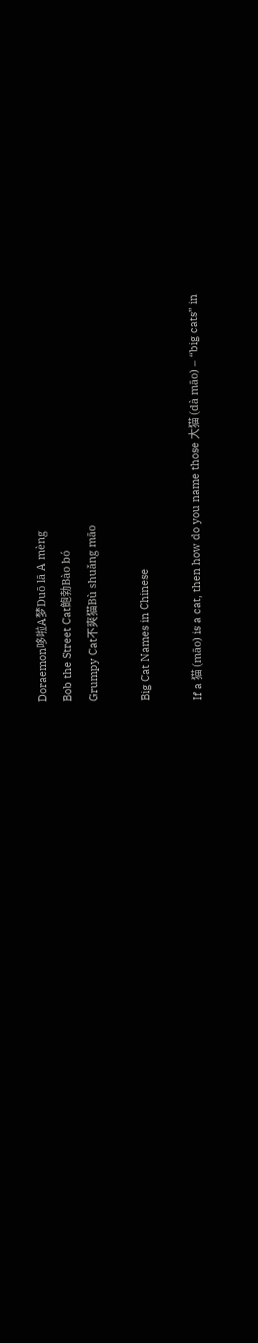Doraemon哆啦A梦Duō lā A mèng
Bob the Street Cat鲍勃Bào bó
Grumpy Cat不爽猫Bù shuǎng māo

Big Cat Names in Chinese

If a 猫 (māo) is a cat, then how do you name those 大猫 (dà māo) – “big cats” in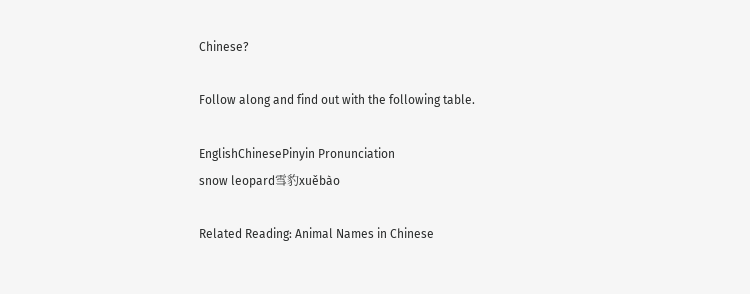Chinese?

Follow along and find out with the following table.

EnglishChinesePinyin Pronunciation
snow leopard雪豹xuěbào

Related Reading: Animal Names in Chinese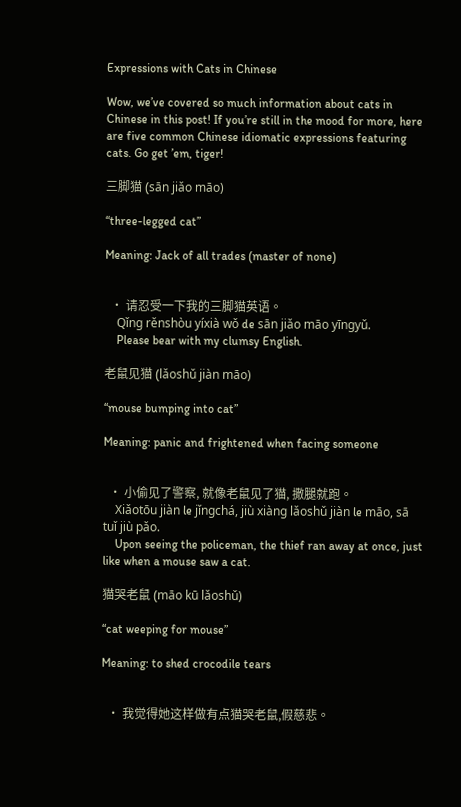Expressions with Cats in Chinese

Wow, we’ve covered so much information about cats in Chinese in this post! If you’re still in the mood for more, here are five common Chinese idiomatic expressions featuring cats. Go get ’em, tiger!

三脚猫 (sān jiǎo māo)

“three-legged cat”

Meaning: Jack of all trades (master of none)


  • 请忍受一下我的三脚猫英语。
    Qǐng rěnshòu yíxià wǒ de sān jiǎo māo yīngyǔ.
    Please bear with my clumsy English.

老鼠见猫 (lǎoshǔ jiàn māo)

“mouse bumping into cat”

Meaning: panic and frightened when facing someone


  • 小偷见了警察, 就像老鼠见了猫, 撒腿就跑。
    Xiǎotōu jiàn le jǐngchá, jiù xiàng lǎoshǔ jiàn le māo, sā tuǐ jiù pǎo.
    Upon seeing the policeman, the thief ran away at once, just like when a mouse saw a cat.

猫哭老鼠 (māo kū lǎoshǔ)

“cat weeping for mouse”

Meaning: to shed crocodile tears


  • 我觉得她这样做有点猫哭老鼠,假慈悲。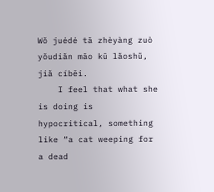Wǒ juédé tā zhèyàng zuò yǒudiǎn māo kū lǎoshǔ, jiǎ cíbēi.
    I feel that what she is doing is hypocritical, something like “a cat weeping for a dead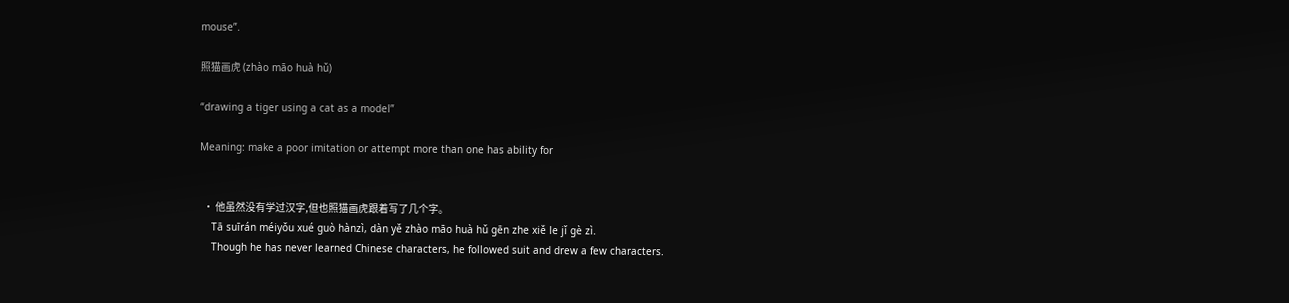mouse”.

照猫画虎 (zhào māo huà hǔ)

“drawing a tiger using a cat as a model”

Meaning: make a poor imitation or attempt more than one has ability for


  • 他虽然没有学过汉字,但也照猫画虎跟着写了几个字。
    Tā suīrán méiyǒu xué guò hànzì, dàn yě zhào māo huà hǔ gēn zhe xiě le jǐ gè zì.
    Though he has never learned Chinese characters, he followed suit and drew a few characters.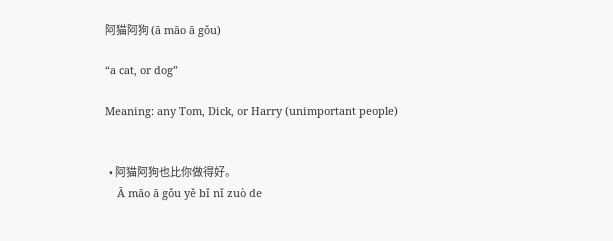阿猫阿狗 (ā māo ā gǒu)

“a cat, or dog”

Meaning: any Tom, Dick, or Harry (unimportant people)


  • 阿猫阿狗也比你做得好。
    Ā māo ā gǒu yě bǐ nǐ zuò de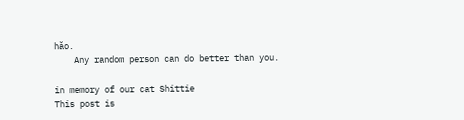hǎo.
    Any random person can do better than you.

in memory of our cat Shittie
This post is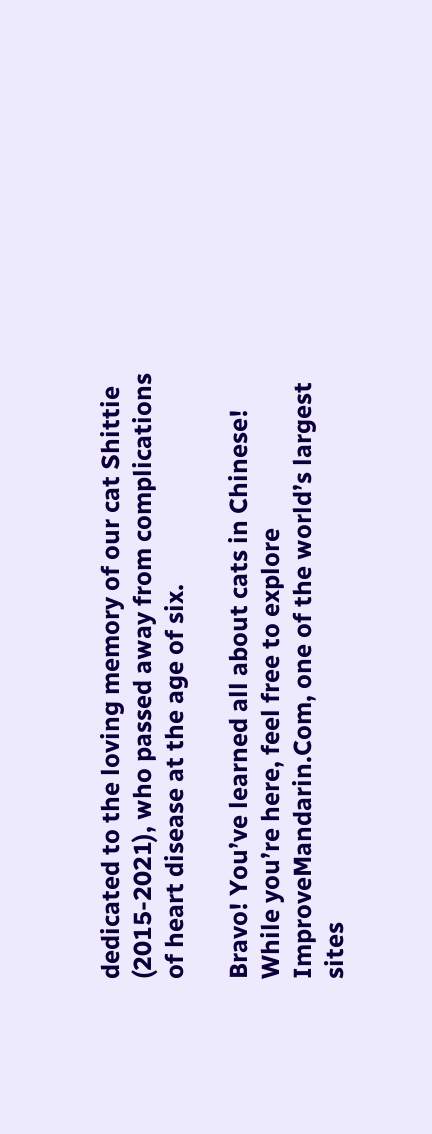dedicated to the loving memory of our cat Shittie (2015-2021), who passed away from complications of heart disease at the age of six.

Bravo! You’ve learned all about cats in Chinese! While you’re here, feel free to explore ImproveMandarin.Com, one of the world’s largest sites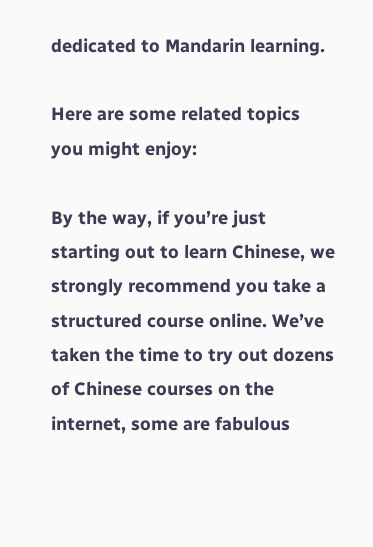dedicated to Mandarin learning.

Here are some related topics you might enjoy:

By the way, if you’re just starting out to learn Chinese, we strongly recommend you take a structured course online. We’ve taken the time to try out dozens of Chinese courses on the internet, some are fabulous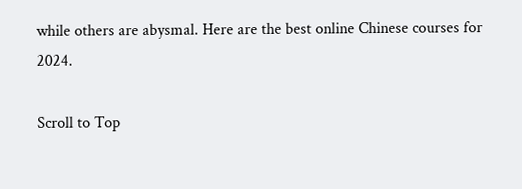while others are abysmal. Here are the best online Chinese courses for 2024.

Scroll to Top